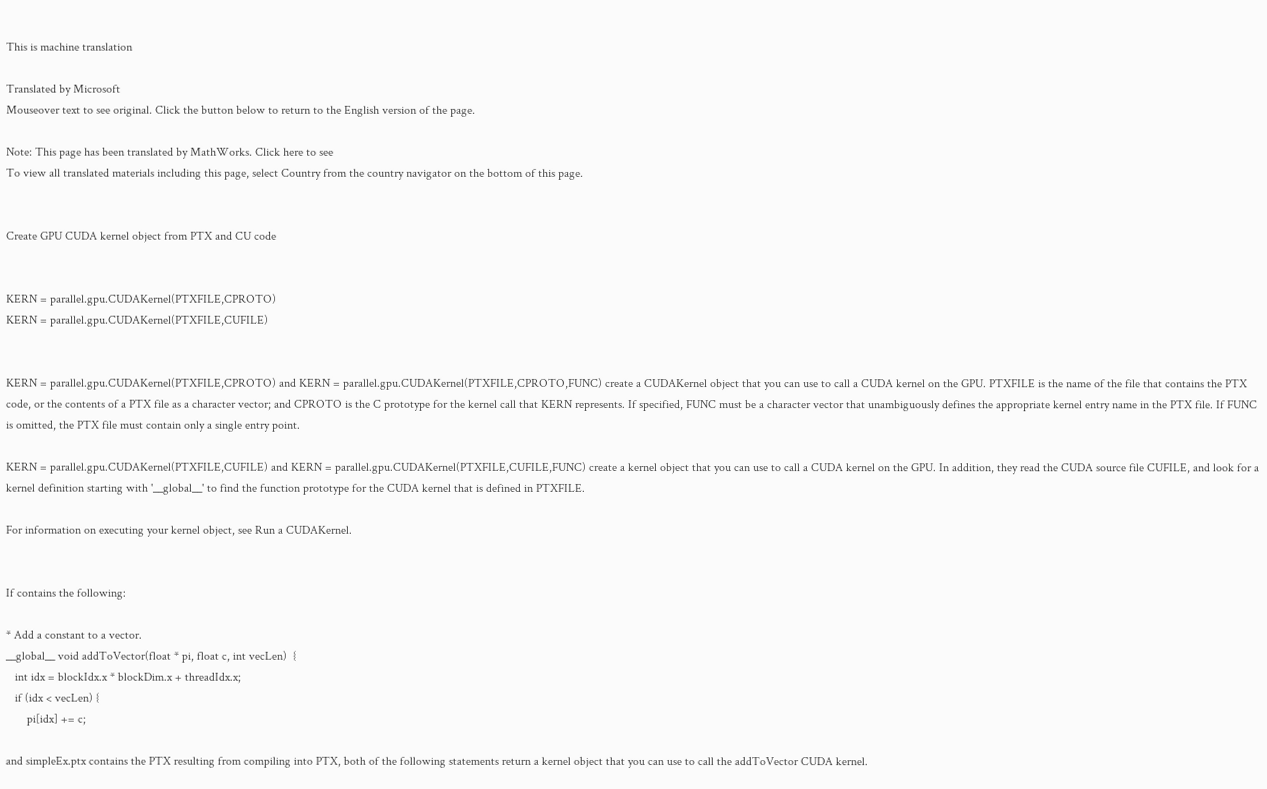This is machine translation

Translated by Microsoft
Mouseover text to see original. Click the button below to return to the English version of the page.

Note: This page has been translated by MathWorks. Click here to see
To view all translated materials including this page, select Country from the country navigator on the bottom of this page.


Create GPU CUDA kernel object from PTX and CU code


KERN = parallel.gpu.CUDAKernel(PTXFILE,CPROTO)
KERN = parallel.gpu.CUDAKernel(PTXFILE,CUFILE)


KERN = parallel.gpu.CUDAKernel(PTXFILE,CPROTO) and KERN = parallel.gpu.CUDAKernel(PTXFILE,CPROTO,FUNC) create a CUDAKernel object that you can use to call a CUDA kernel on the GPU. PTXFILE is the name of the file that contains the PTX code, or the contents of a PTX file as a character vector; and CPROTO is the C prototype for the kernel call that KERN represents. If specified, FUNC must be a character vector that unambiguously defines the appropriate kernel entry name in the PTX file. If FUNC is omitted, the PTX file must contain only a single entry point.

KERN = parallel.gpu.CUDAKernel(PTXFILE,CUFILE) and KERN = parallel.gpu.CUDAKernel(PTXFILE,CUFILE,FUNC) create a kernel object that you can use to call a CUDA kernel on the GPU. In addition, they read the CUDA source file CUFILE, and look for a kernel definition starting with '__global__' to find the function prototype for the CUDA kernel that is defined in PTXFILE.

For information on executing your kernel object, see Run a CUDAKernel.


If contains the following:

* Add a constant to a vector.
__global__ void addToVector(float * pi, float c, int vecLen)  {
   int idx = blockIdx.x * blockDim.x + threadIdx.x;
   if (idx < vecLen) {
       pi[idx] += c;

and simpleEx.ptx contains the PTX resulting from compiling into PTX, both of the following statements return a kernel object that you can use to call the addToVector CUDA kernel.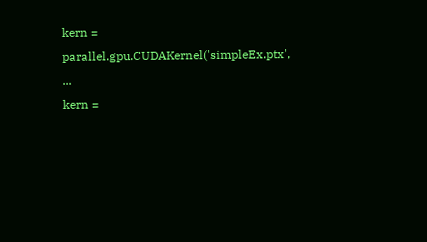kern = parallel.gpu.CUDAKernel('simpleEx.ptx', ...
kern =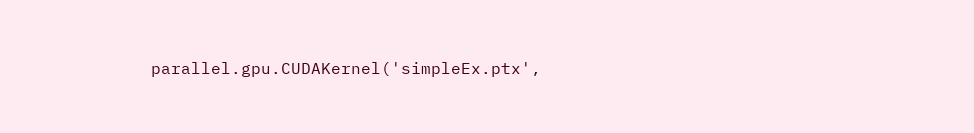parallel.gpu.CUDAKernel('simpleEx.ptx',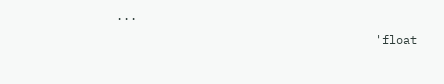...
                                     'float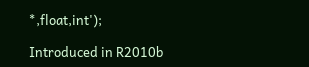*,float,int');

Introduced in R2010b